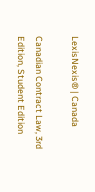LexisNexis® | Canada

Canadian Contract Law, 3rd Edition, Student Edition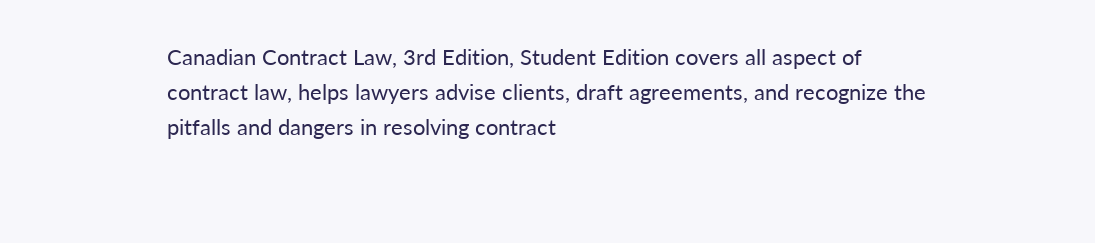Canadian Contract Law, 3rd Edition, Student Edition covers all aspect of contract law, helps lawyers advise clients, draft agreements, and recognize the pitfalls and dangers in resolving contract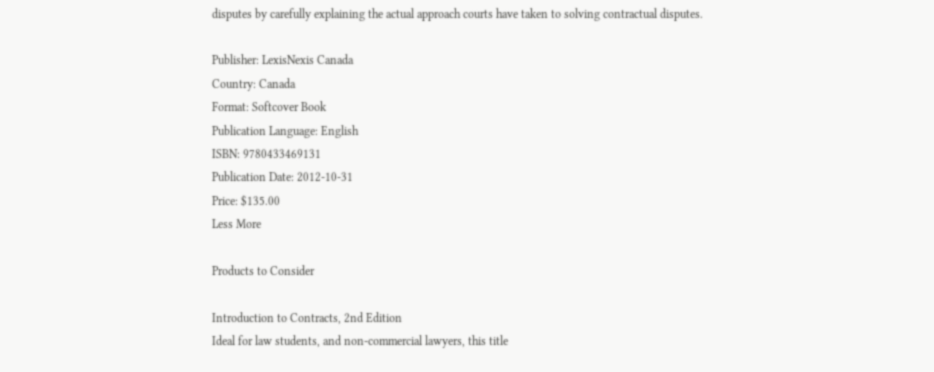disputes by carefully explaining the actual approach courts have taken to solving contractual disputes.

Publisher: LexisNexis Canada
Country: Canada
Format: Softcover Book
Publication Language: English
ISBN: 9780433469131
Publication Date: 2012-10-31
Price: $135.00
Less More

Products to Consider

Introduction to Contracts, 2nd Edition
Ideal for law students, and non-commercial lawyers, this title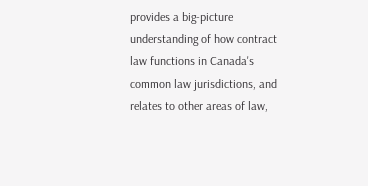provides a big-picture understanding of how contract law functions in Canada's common law jurisdictions, and relates to other areas of law,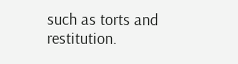such as torts and restitution.